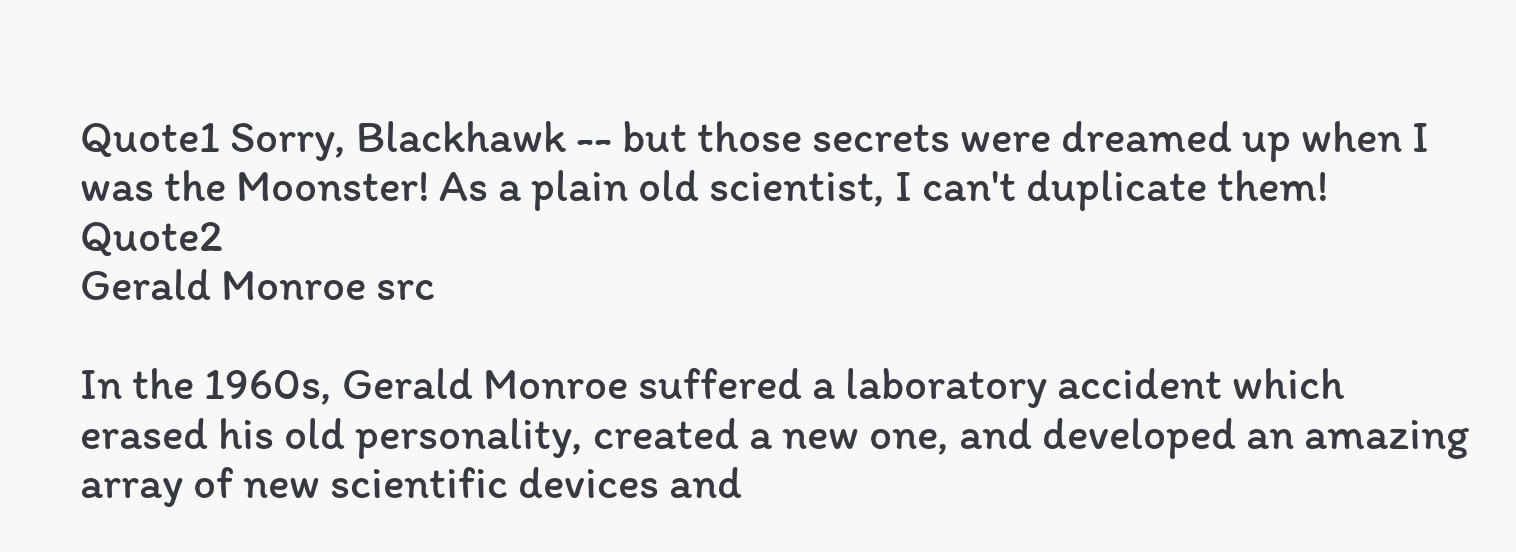Quote1 Sorry, Blackhawk -- but those secrets were dreamed up when I was the Moonster! As a plain old scientist, I can't duplicate them! Quote2
Gerald Monroe src

In the 1960s, Gerald Monroe suffered a laboratory accident which erased his old personality, created a new one, and developed an amazing array of new scientific devices and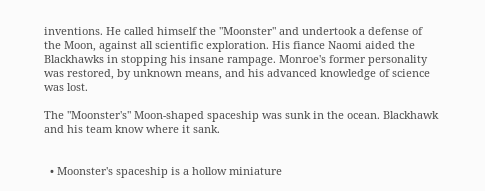inventions. He called himself the "Moonster" and undertook a defense of the Moon, against all scientific exploration. His fiance Naomi aided the Blackhawks in stopping his insane rampage. Monroe's former personality was restored, by unknown means, and his advanced knowledge of science was lost.

The "Moonster's" Moon-shaped spaceship was sunk in the ocean. Blackhawk and his team know where it sank.


  • Moonster's spaceship is a hollow miniature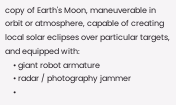copy of Earth's Moon, maneuverable in orbit or atmosphere, capable of creating local solar eclipses over particular targets, and equipped with:
    • giant robot armature
    • radar / photography jammer
    •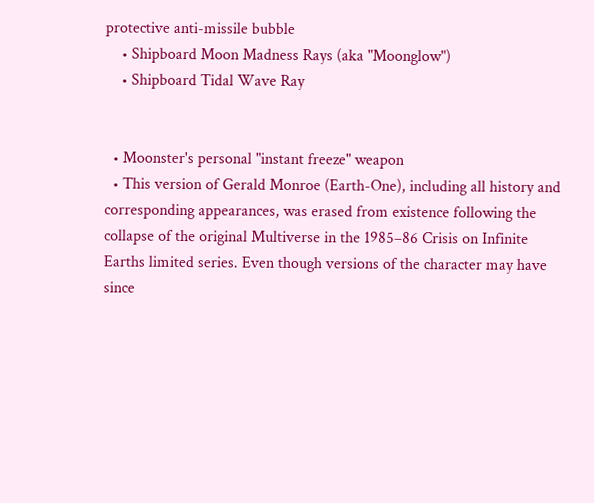protective anti-missile bubble
    • Shipboard Moon Madness Rays (aka "Moonglow")
    • Shipboard Tidal Wave Ray


  • Moonster's personal "instant freeze" weapon
  • This version of Gerald Monroe (Earth-One), including all history and corresponding appearances, was erased from existence following the collapse of the original Multiverse in the 1985–86 Crisis on Infinite Earths limited series. Even though versions of the character may have since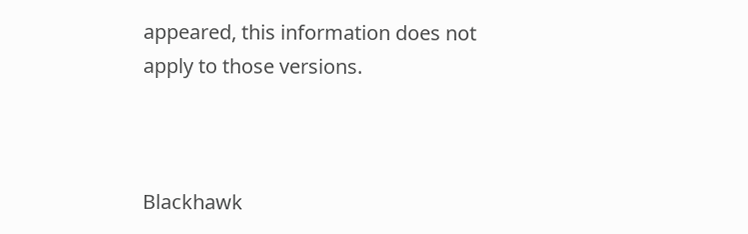appeared, this information does not apply to those versions.



Blackhawk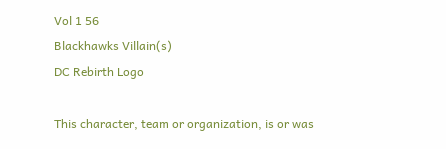Vol 1 56
Blackhawks Villain(s)
DC Rebirth Logo

This character, team or organization, is or was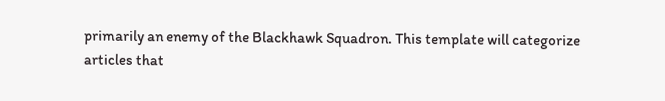primarily an enemy of the Blackhawk Squadron. This template will categorize articles that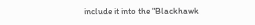include it into the "Blackhawk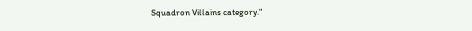Squadron Villains category."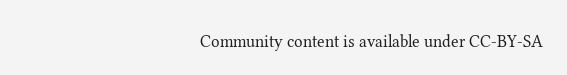Community content is available under CC-BY-SA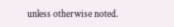unless otherwise noted.